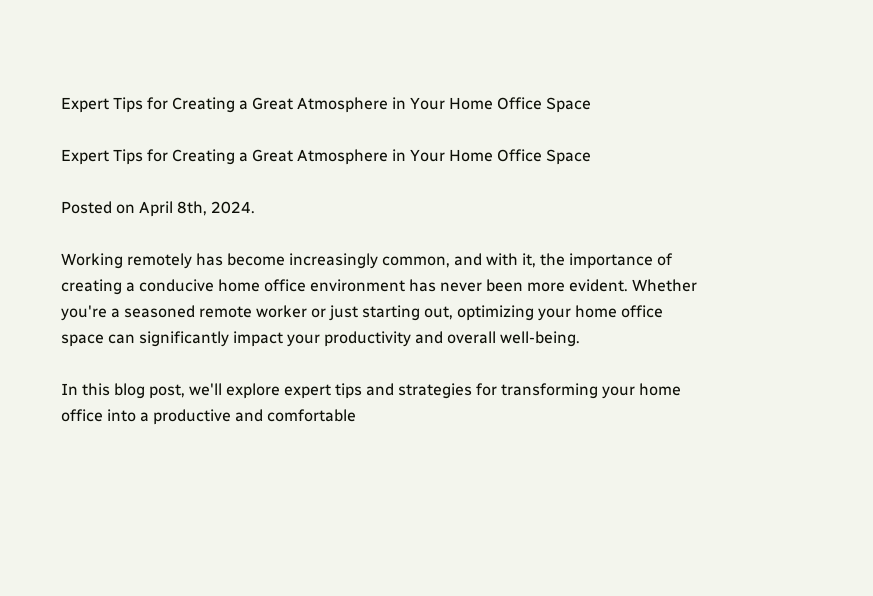Expert Tips for Creating a Great Atmosphere in Your Home Office Space

Expert Tips for Creating a Great Atmosphere in Your Home Office Space

Posted on April 8th, 2024.

Working remotely has become increasingly common, and with it, the importance of creating a conducive home office environment has never been more evident. Whether you're a seasoned remote worker or just starting out, optimizing your home office space can significantly impact your productivity and overall well-being.

In this blog post, we'll explore expert tips and strategies for transforming your home office into a productive and comfortable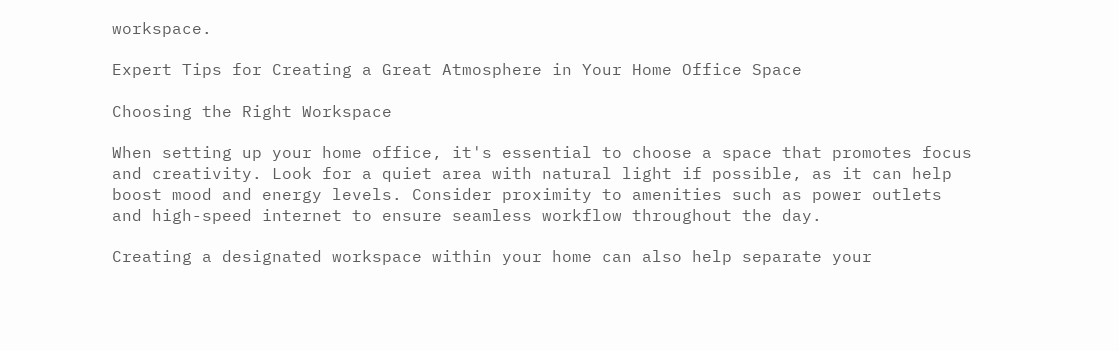workspace.

Expert Tips for Creating a Great Atmosphere in Your Home Office Space

Choosing the Right Workspace

When setting up your home office, it's essential to choose a space that promotes focus and creativity. Look for a quiet area with natural light if possible, as it can help boost mood and energy levels. Consider proximity to amenities such as power outlets and high-speed internet to ensure seamless workflow throughout the day.

Creating a designated workspace within your home can also help separate your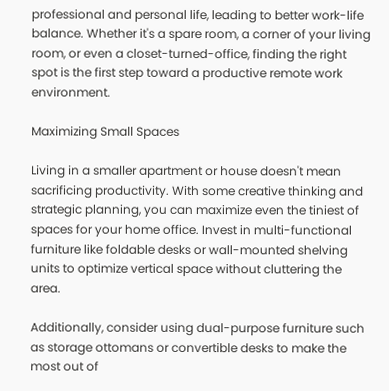professional and personal life, leading to better work-life balance. Whether it's a spare room, a corner of your living room, or even a closet-turned-office, finding the right spot is the first step toward a productive remote work environment.

Maximizing Small Spaces

Living in a smaller apartment or house doesn't mean sacrificing productivity. With some creative thinking and strategic planning, you can maximize even the tiniest of spaces for your home office. Invest in multi-functional furniture like foldable desks or wall-mounted shelving units to optimize vertical space without cluttering the area.

Additionally, consider using dual-purpose furniture such as storage ottomans or convertible desks to make the most out of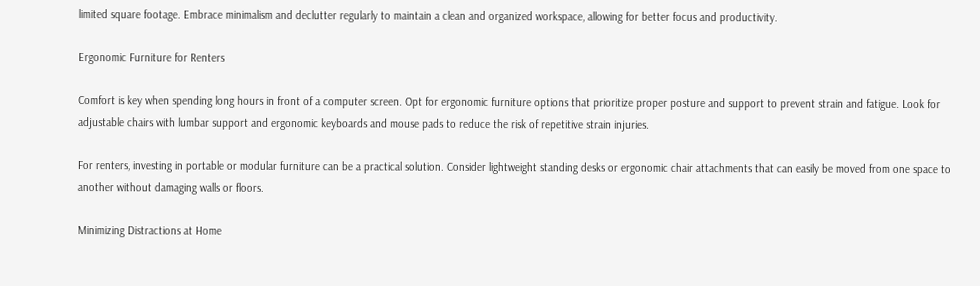limited square footage. Embrace minimalism and declutter regularly to maintain a clean and organized workspace, allowing for better focus and productivity.

Ergonomic Furniture for Renters

Comfort is key when spending long hours in front of a computer screen. Opt for ergonomic furniture options that prioritize proper posture and support to prevent strain and fatigue. Look for adjustable chairs with lumbar support and ergonomic keyboards and mouse pads to reduce the risk of repetitive strain injuries.

For renters, investing in portable or modular furniture can be a practical solution. Consider lightweight standing desks or ergonomic chair attachments that can easily be moved from one space to another without damaging walls or floors.

Minimizing Distractions at Home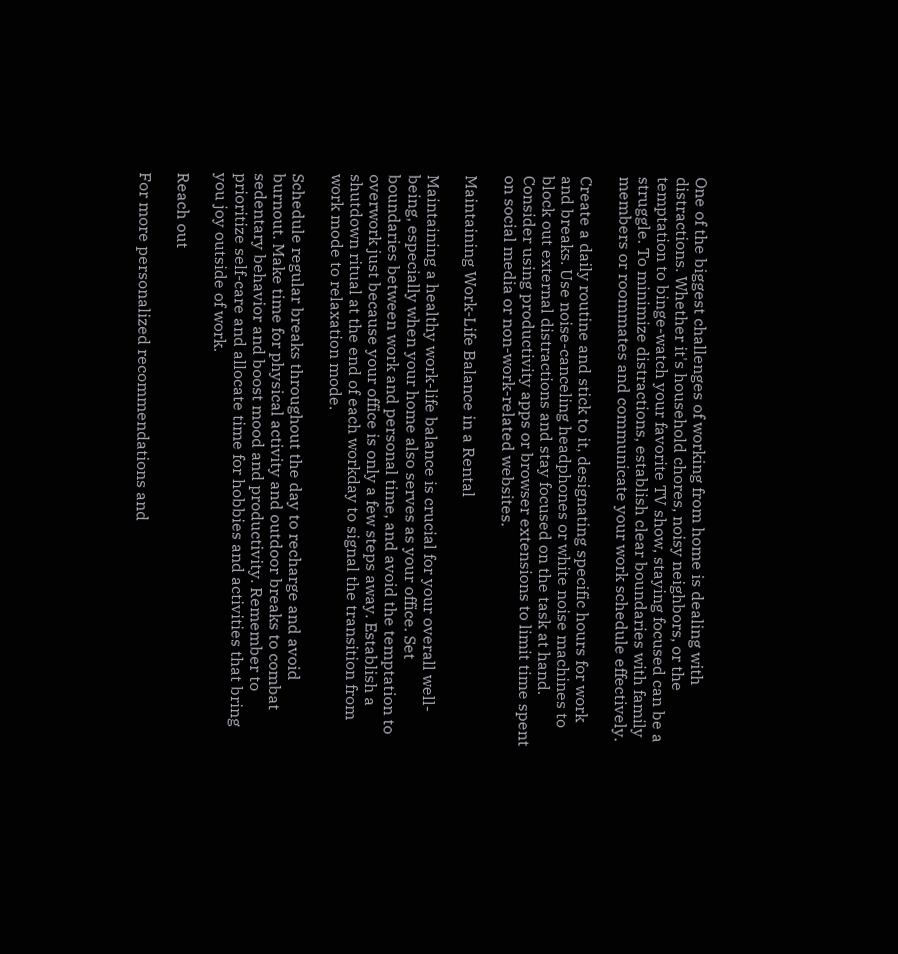One of the biggest challenges of working from home is dealing with distractions. Whether it's household chores, noisy neighbors, or the temptation to binge-watch your favorite TV show, staying focused can be a struggle. To minimize distractions, establish clear boundaries with family members or roommates and communicate your work schedule effectively.

Create a daily routine and stick to it, designating specific hours for work and breaks. Use noise-canceling headphones or white noise machines to block out external distractions and stay focused on the task at hand. Consider using productivity apps or browser extensions to limit time spent on social media or non-work-related websites.

Maintaining Work-Life Balance in a Rental

Maintaining a healthy work-life balance is crucial for your overall well-being, especially when your home also serves as your office. Set boundaries between work and personal time, and avoid the temptation to overwork just because your office is only a few steps away. Establish a shutdown ritual at the end of each workday to signal the transition from work mode to relaxation mode.

Schedule regular breaks throughout the day to recharge and avoid burnout. Make time for physical activity and outdoor breaks to combat sedentary behavior and boost mood and productivity. Remember to prioritize self-care and allocate time for hobbies and activities that bring you joy outside of work.

Reach out

For more personalized recommendations and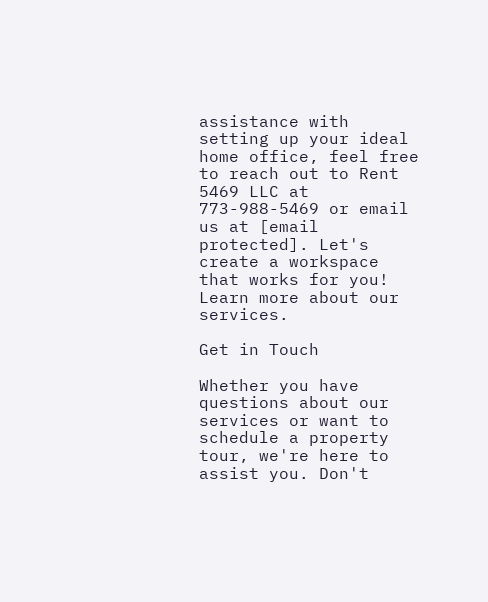assistance with setting up your ideal home office, feel free to reach out to Rent 5469 LLC at 773-988-5469 or email us at [email protected]. Let's create a workspace that works for you! Learn more about our services.

Get in Touch

Whether you have questions about our services or want to schedule a property tour, we're here to assist you. Don't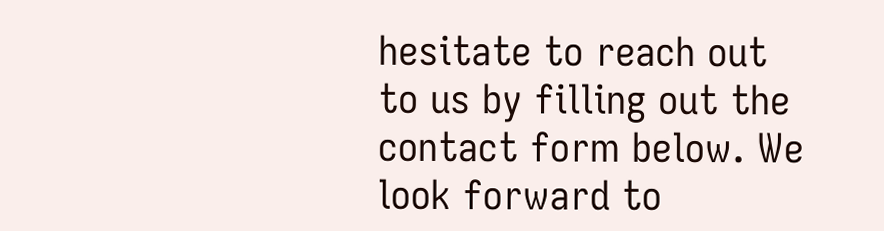hesitate to reach out to us by filling out the contact form below. We look forward to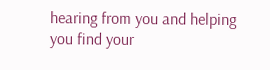hearing from you and helping you find your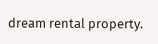dream rental property.